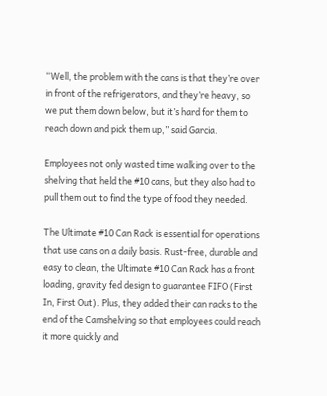“Well, the problem with the cans is that they’re over in front of the refrigerators, and they’re heavy, so we put them down below, but it’s hard for them to reach down and pick them up,” said Garcia.

Employees not only wasted time walking over to the shelving that held the #10 cans, but they also had to pull them out to find the type of food they needed.

The Ultimate #10 Can Rack is essential for operations that use cans on a daily basis. Rust-free, durable and easy to clean, the Ultimate #10 Can Rack has a front loading, gravity fed design to guarantee FIFO (First In, First Out). Plus, they added their can racks to the end of the Camshelving so that employees could reach it more quickly and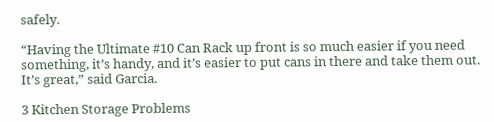safely.

“Having the Ultimate #10 Can Rack up front is so much easier if you need something, it’s handy, and it’s easier to put cans in there and take them out. It’s great,” said Garcia.

3 Kitchen Storage Problems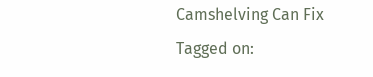Camshelving Can Fix
Tagged on: